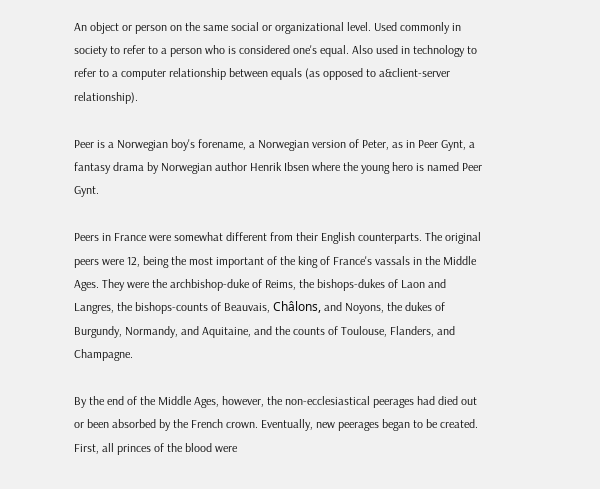An object or person on the same social or organizational level. Used commonly in society to refer to a person who is considered one's equal. Also used in technology to refer to a computer relationship between equals (as opposed to a&client-server relationship).

Peer is a Norwegian boy's forename, a Norwegian version of Peter, as in Peer Gynt, a fantasy drama by Norwegian author Henrik Ibsen where the young hero is named Peer Gynt.

Peers in France were somewhat different from their English counterparts. The original peers were 12, being the most important of the king of France's vassals in the Middle Ages. They were the archbishop-duke of Reims, the bishops-dukes of Laon and Langres, the bishops-counts of Beauvais, Châlons, and Noyons, the dukes of Burgundy, Normandy, and Aquitaine, and the counts of Toulouse, Flanders, and Champagne.

By the end of the Middle Ages, however, the non-ecclesiastical peerages had died out or been absorbed by the French crown. Eventually, new peerages began to be created. First, all princes of the blood were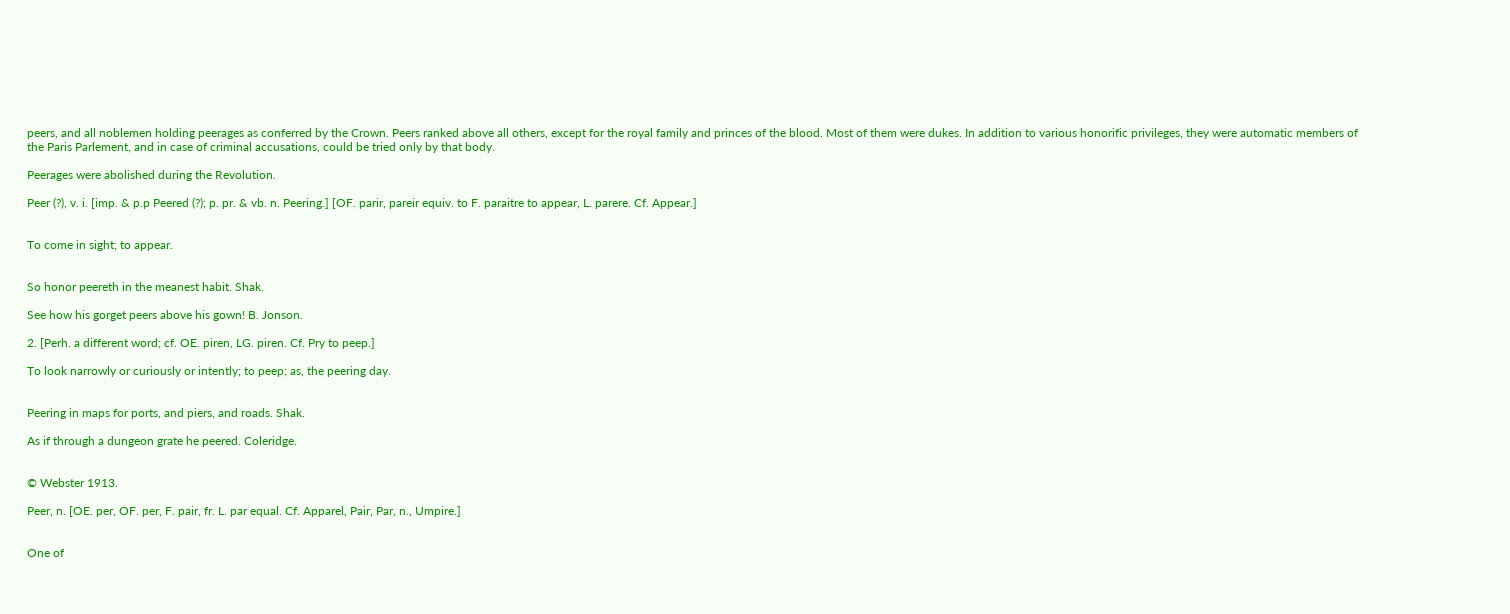peers, and all noblemen holding peerages as conferred by the Crown. Peers ranked above all others, except for the royal family and princes of the blood. Most of them were dukes. In addition to various honorific privileges, they were automatic members of the Paris Parlement, and in case of criminal accusations, could be tried only by that body.

Peerages were abolished during the Revolution.

Peer (?), v. i. [imp. & p.p Peered (?); p. pr. & vb. n. Peering.] [OF. parir, pareir equiv. to F. paraitre to appear, L. parere. Cf. Appear.]


To come in sight; to appear.


So honor peereth in the meanest habit. Shak.

See how his gorget peers above his gown! B. Jonson.

2. [Perh. a different word; cf. OE. piren, LG. piren. Cf. Pry to peep.]

To look narrowly or curiously or intently; to peep; as, the peering day.


Peering in maps for ports, and piers, and roads. Shak.

As if through a dungeon grate he peered. Coleridge.


© Webster 1913.

Peer, n. [OE. per, OF. per, F. pair, fr. L. par equal. Cf. Apparel, Pair, Par, n., Umpire.]


One of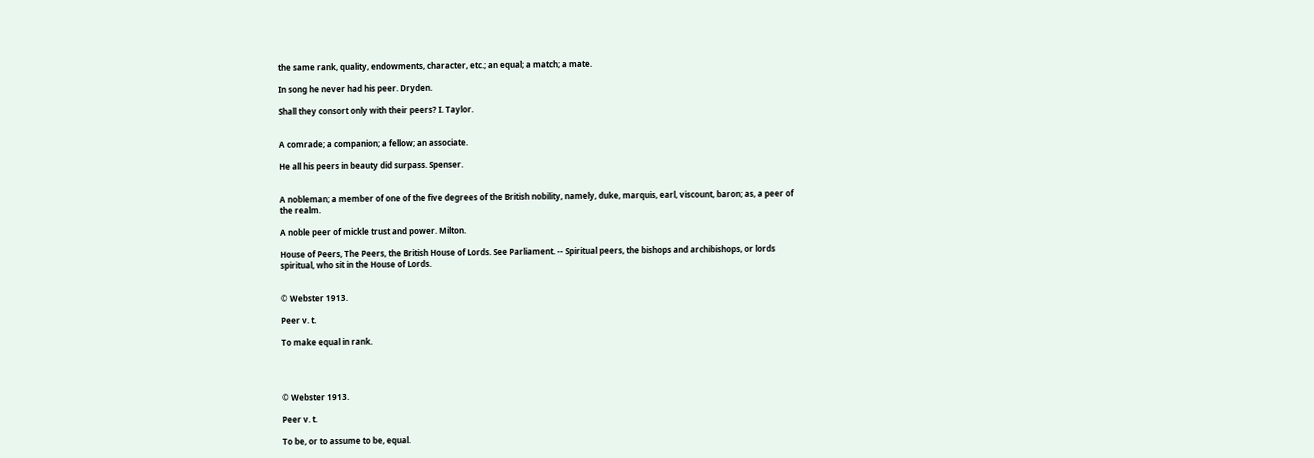the same rank, quality, endowments, character, etc.; an equal; a match; a mate.

In song he never had his peer. Dryden.

Shall they consort only with their peers? I. Taylor.


A comrade; a companion; a fellow; an associate.

He all his peers in beauty did surpass. Spenser.


A nobleman; a member of one of the five degrees of the British nobility, namely, duke, marquis, earl, viscount, baron; as, a peer of the realm.

A noble peer of mickle trust and power. Milton.

House of Peers, The Peers, the British House of Lords. See Parliament. -- Spiritual peers, the bishops and archibishops, or lords spiritual, who sit in the House of Lords.


© Webster 1913.

Peer v. t.

To make equal in rank.




© Webster 1913.

Peer v. t.

To be, or to assume to be, equal.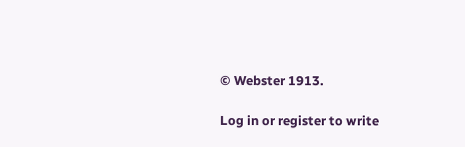© Webster 1913.

Log in or register to write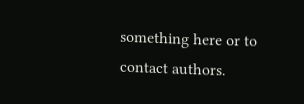something here or to contact authors.